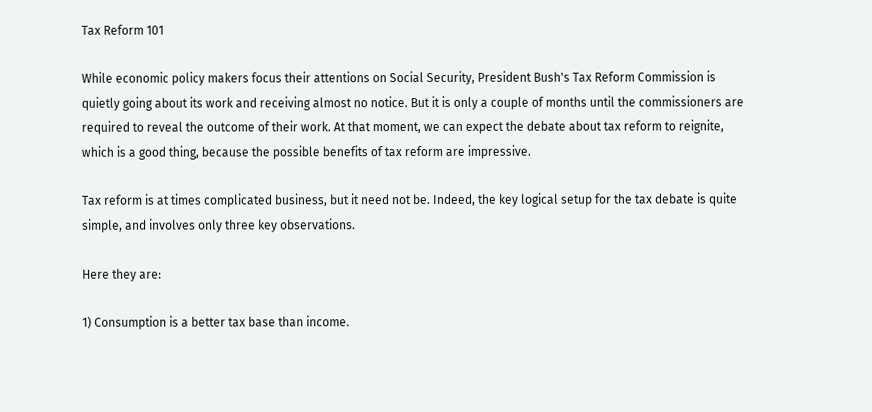Tax Reform 101

While economic policy makers focus their attentions on Social Security, President Bush's Tax Reform Commission is quietly going about its work and receiving almost no notice. But it is only a couple of months until the commissioners are required to reveal the outcome of their work. At that moment, we can expect the debate about tax reform to reignite, which is a good thing, because the possible benefits of tax reform are impressive.

Tax reform is at times complicated business, but it need not be. Indeed, the key logical setup for the tax debate is quite simple, and involves only three key observations.

Here they are:

1) Consumption is a better tax base than income.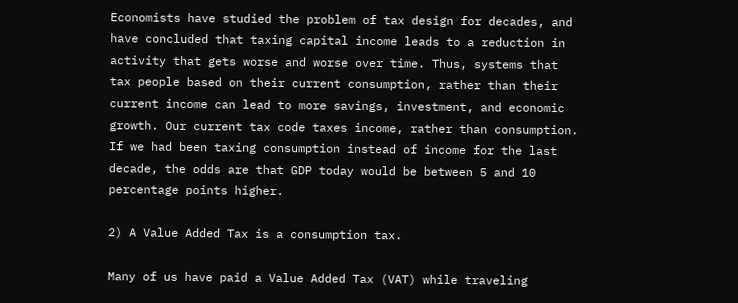Economists have studied the problem of tax design for decades, and have concluded that taxing capital income leads to a reduction in activity that gets worse and worse over time. Thus, systems that tax people based on their current consumption, rather than their current income can lead to more savings, investment, and economic growth. Our current tax code taxes income, rather than consumption. If we had been taxing consumption instead of income for the last decade, the odds are that GDP today would be between 5 and 10 percentage points higher.

2) A Value Added Tax is a consumption tax.

Many of us have paid a Value Added Tax (VAT) while traveling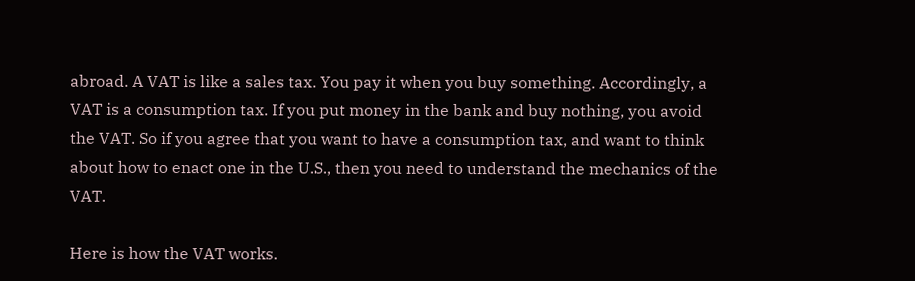abroad. A VAT is like a sales tax. You pay it when you buy something. Accordingly, a VAT is a consumption tax. If you put money in the bank and buy nothing, you avoid the VAT. So if you agree that you want to have a consumption tax, and want to think about how to enact one in the U.S., then you need to understand the mechanics of the VAT.

Here is how the VAT works.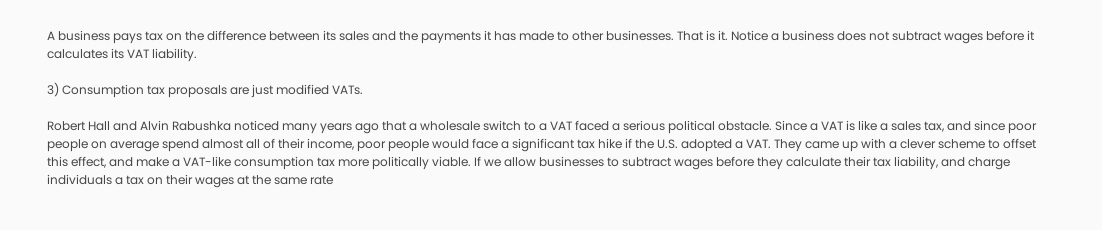A business pays tax on the difference between its sales and the payments it has made to other businesses. That is it. Notice a business does not subtract wages before it calculates its VAT liability.

3) Consumption tax proposals are just modified VATs.

Robert Hall and Alvin Rabushka noticed many years ago that a wholesale switch to a VAT faced a serious political obstacle. Since a VAT is like a sales tax, and since poor people on average spend almost all of their income, poor people would face a significant tax hike if the U.S. adopted a VAT. They came up with a clever scheme to offset this effect, and make a VAT-like consumption tax more politically viable. If we allow businesses to subtract wages before they calculate their tax liability, and charge individuals a tax on their wages at the same rate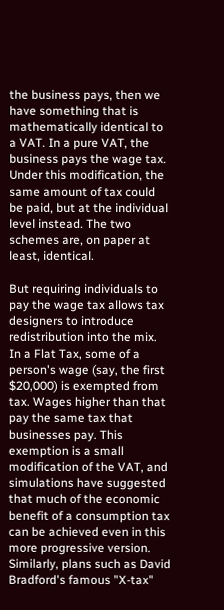the business pays, then we have something that is mathematically identical to a VAT. In a pure VAT, the business pays the wage tax. Under this modification, the same amount of tax could be paid, but at the individual level instead. The two schemes are, on paper at least, identical.

But requiring individuals to pay the wage tax allows tax designers to introduce redistribution into the mix. In a Flat Tax, some of a person's wage (say, the first $20,000) is exempted from tax. Wages higher than that pay the same tax that businesses pay. This exemption is a small modification of the VAT, and simulations have suggested that much of the economic benefit of a consumption tax can be achieved even in this more progressive version. Similarly, plans such as David Bradford's famous "X-tax"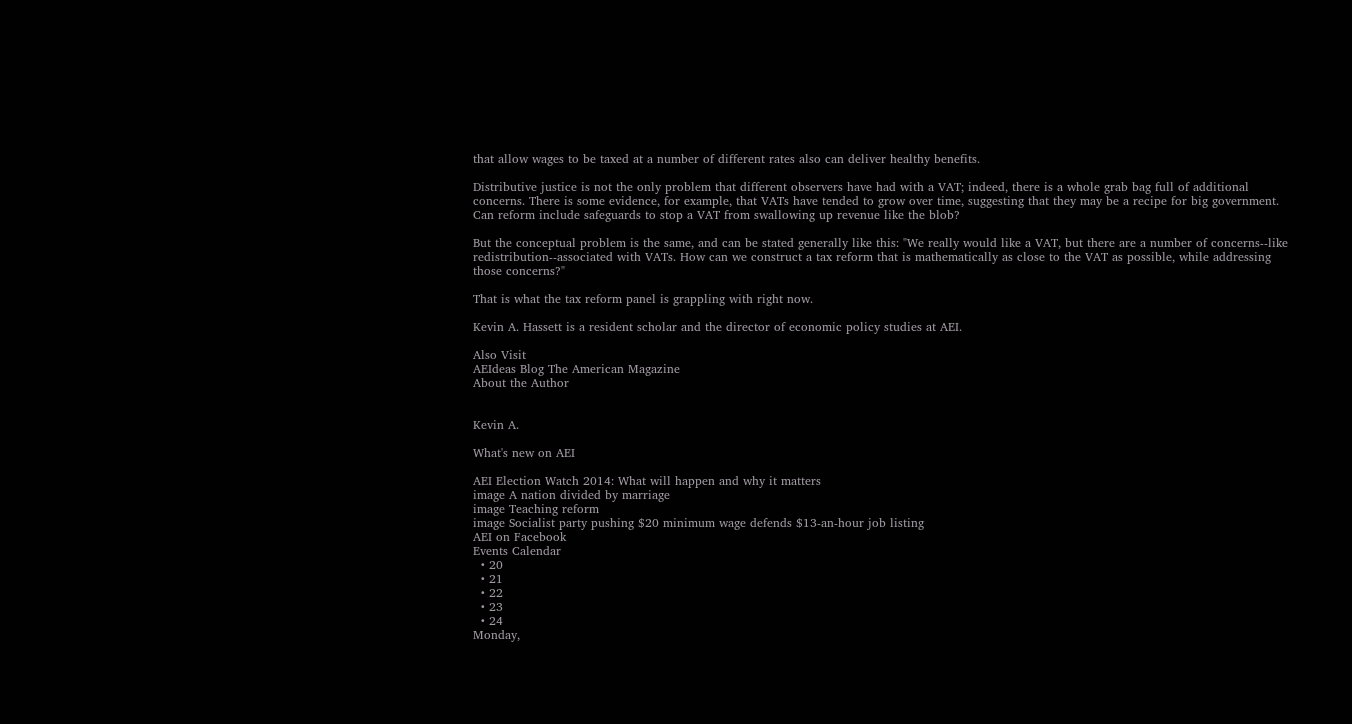that allow wages to be taxed at a number of different rates also can deliver healthy benefits.

Distributive justice is not the only problem that different observers have had with a VAT; indeed, there is a whole grab bag full of additional concerns. There is some evidence, for example, that VATs have tended to grow over time, suggesting that they may be a recipe for big government. Can reform include safeguards to stop a VAT from swallowing up revenue like the blob?

But the conceptual problem is the same, and can be stated generally like this: "We really would like a VAT, but there are a number of concerns--like redistribution--associated with VATs. How can we construct a tax reform that is mathematically as close to the VAT as possible, while addressing those concerns?"

That is what the tax reform panel is grappling with right now.

Kevin A. Hassett is a resident scholar and the director of economic policy studies at AEI.

Also Visit
AEIdeas Blog The American Magazine
About the Author


Kevin A.

What's new on AEI

AEI Election Watch 2014: What will happen and why it matters
image A nation divided by marriage
image Teaching reform
image Socialist party pushing $20 minimum wage defends $13-an-hour job listing
AEI on Facebook
Events Calendar
  • 20
  • 21
  • 22
  • 23
  • 24
Monday,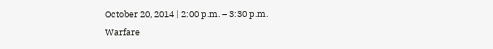October 20, 2014 | 2:00 p.m. – 3:30 p.m.
Warfare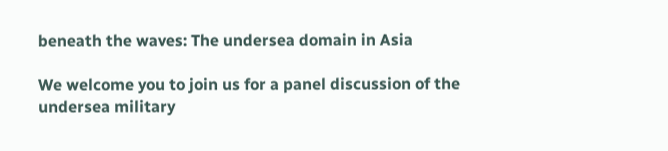beneath the waves: The undersea domain in Asia

We welcome you to join us for a panel discussion of the undersea military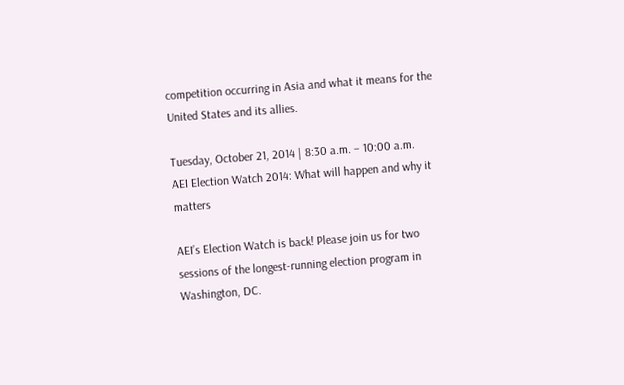competition occurring in Asia and what it means for the United States and its allies.

Tuesday, October 21, 2014 | 8:30 a.m. – 10:00 a.m.
AEI Election Watch 2014: What will happen and why it matters

AEI’s Election Watch is back! Please join us for two sessions of the longest-running election program in Washington, DC.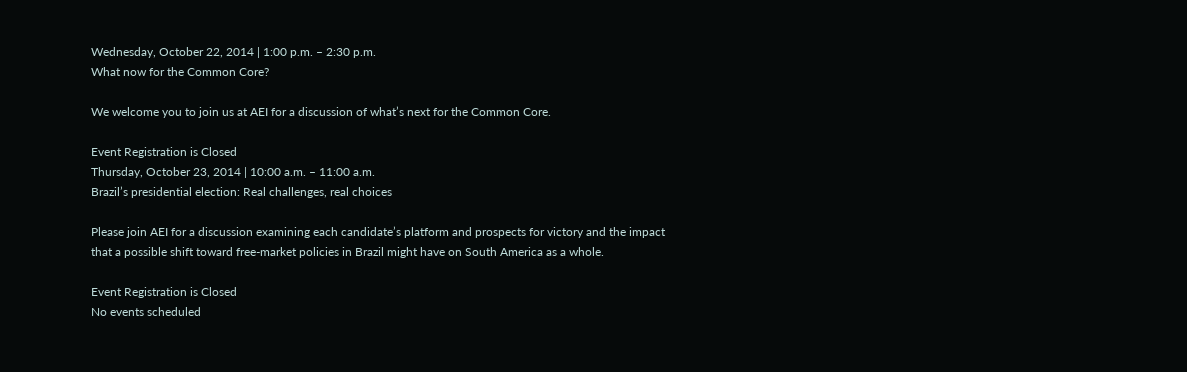Wednesday, October 22, 2014 | 1:00 p.m. – 2:30 p.m.
What now for the Common Core?

We welcome you to join us at AEI for a discussion of what’s next for the Common Core.

Event Registration is Closed
Thursday, October 23, 2014 | 10:00 a.m. – 11:00 a.m.
Brazil’s presidential election: Real challenges, real choices

Please join AEI for a discussion examining each candidate’s platform and prospects for victory and the impact that a possible shift toward free-market policies in Brazil might have on South America as a whole.

Event Registration is Closed
No events scheduled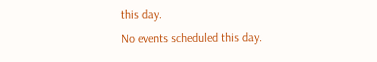this day.
No events scheduled this day.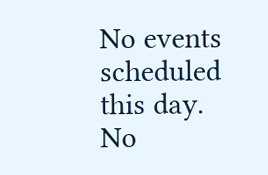No events scheduled this day.
No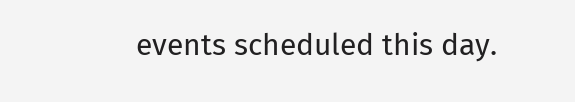events scheduled this day.